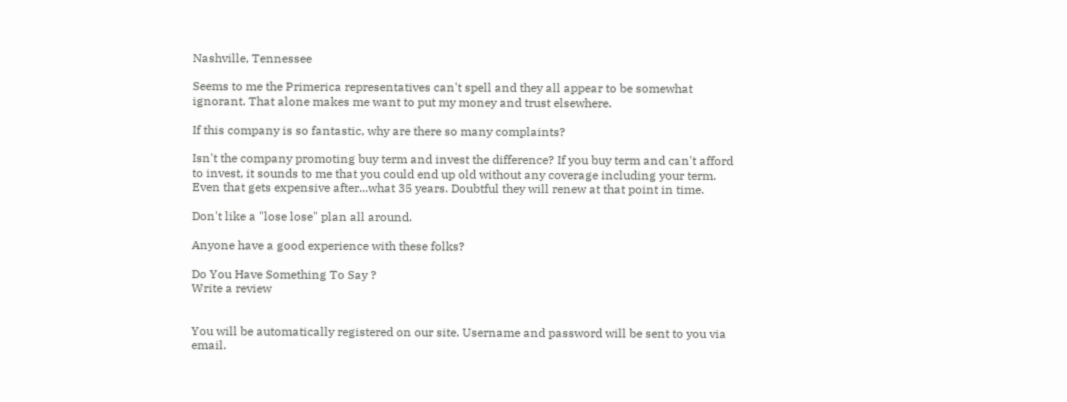Nashville, Tennessee

Seems to me the Primerica representatives can't spell and they all appear to be somewhat ignorant. That alone makes me want to put my money and trust elsewhere.

If this company is so fantastic, why are there so many complaints?

Isn't the company promoting buy term and invest the difference? If you buy term and can't afford to invest, it sounds to me that you could end up old without any coverage including your term. Even that gets expensive after...what 35 years. Doubtful they will renew at that point in time.

Don't like a "lose lose" plan all around.

Anyone have a good experience with these folks?

Do You Have Something To Say ?
Write a review


You will be automatically registered on our site. Username and password will be sent to you via email.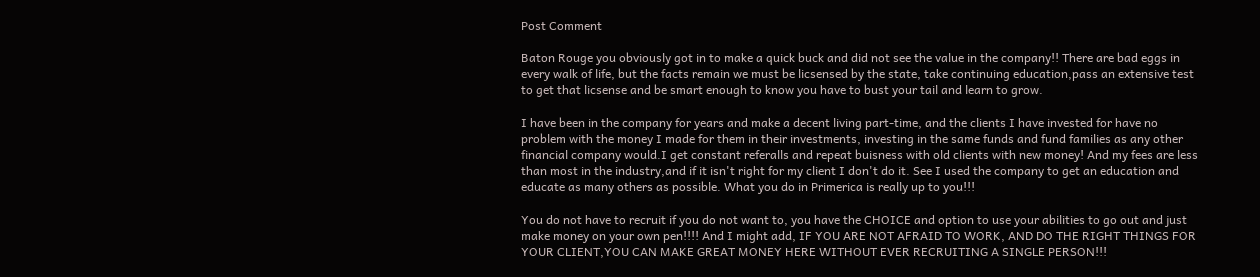Post Comment

Baton Rouge you obviously got in to make a quick buck and did not see the value in the company!! There are bad eggs in every walk of life, but the facts remain we must be licsensed by the state, take continuing education,pass an extensive test to get that licsense and be smart enough to know you have to bust your tail and learn to grow.

I have been in the company for years and make a decent living part-time, and the clients I have invested for have no problem with the money I made for them in their investments, investing in the same funds and fund families as any other financial company would.I get constant referalls and repeat buisness with old clients with new money! And my fees are less than most in the industry,and if it isn't right for my client I don't do it. See I used the company to get an education and educate as many others as possible. What you do in Primerica is really up to you!!!

You do not have to recruit if you do not want to, you have the CHOICE and option to use your abilities to go out and just make money on your own pen!!!! And I might add, IF YOU ARE NOT AFRAID TO WORK, AND DO THE RIGHT THINGS FOR YOUR CLIENT,YOU CAN MAKE GREAT MONEY HERE WITHOUT EVER RECRUITING A SINGLE PERSON!!!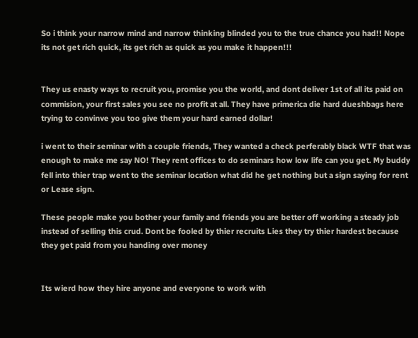So i think your narrow mind and narrow thinking blinded you to the true chance you had!! Nope its not get rich quick, its get rich as quick as you make it happen!!!


They us enasty ways to recruit you, promise you the world, and dont deliver 1st of all its paid on commision, your first sales you see no profit at all. They have primerica die hard dueshbags here trying to convinve you too give them your hard earned dollar!

i went to their seminar with a couple friends, They wanted a check perferably black WTF that was enough to make me say NO! They rent offices to do seminars how low life can you get. My buddy fell into thier trap went to the seminar location what did he get nothing but a sign saying for rent or Lease sign.

These people make you bother your family and friends you are better off working a steady job instead of selling this crud. Dont be fooled by thier recruits Lies they try thier hardest because they get paid from you handing over money


Its wierd how they hire anyone and everyone to work with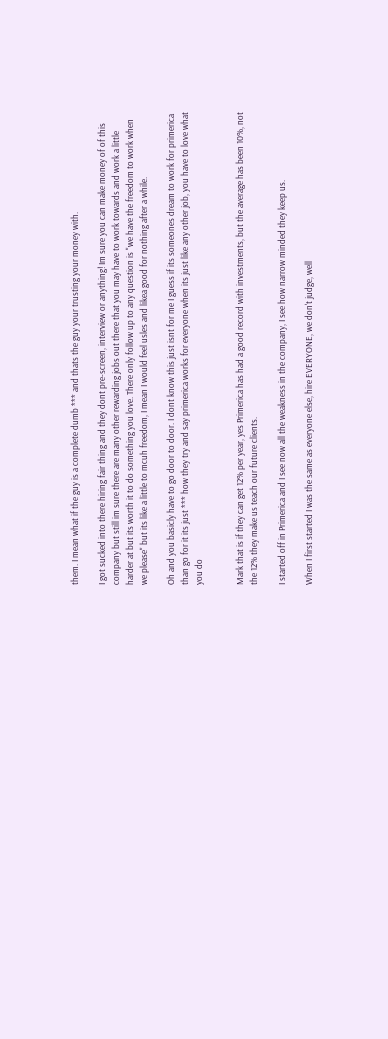them. I mean what if the guy is a complete dumb *** and thats the guy your trusting your money with.

I got sucked into there hiring fair thing and they dont pre-screen, interview or anything! Im sure you can make money of of this company but still im sure there are many other rewarding jobs out there that you may have to work towards and work a little harder at but its worth it to do something you love. There only follow up to any question is "we have the freedom to work when we please" but its like a little to mcuh freedom, I mean I would feel usles and likea good for nothing after a while.

Oh and you basicly have to go door to door. I dont know this just isnt for me I guess if its someones dream to work for primerica than go for it its just *** how they try and say primerica works for everyone when its just like any other job, you have to love what you do


Mark that is if they can get 12% per year, yes Primerica has had a good record with investments, but the average has been 10%, not the 12% they make us teach our future clients.

I started off in Primerica and I see now all the weakness in the company, I see how narrow minded they keep us.

When I first started I was the same as everyone else, hire EVERYONE, we don't judge, well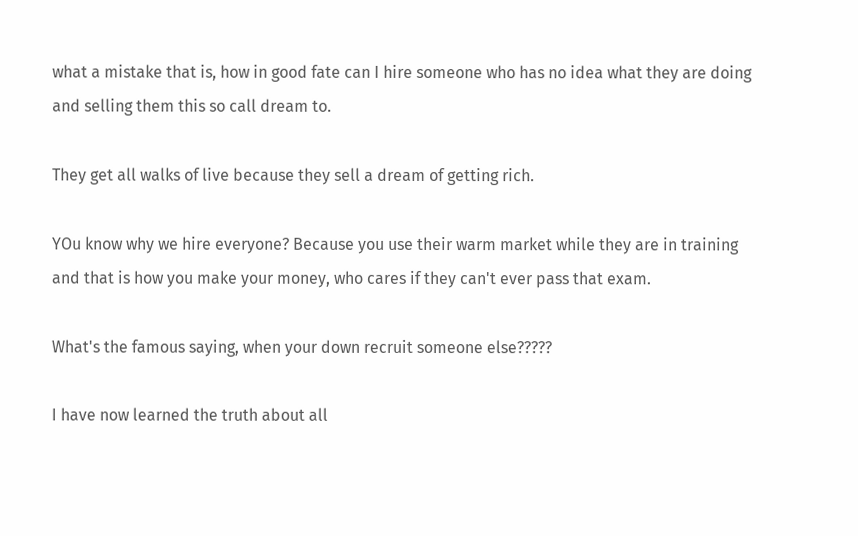what a mistake that is, how in good fate can I hire someone who has no idea what they are doing and selling them this so call dream to.

They get all walks of live because they sell a dream of getting rich.

YOu know why we hire everyone? Because you use their warm market while they are in training and that is how you make your money, who cares if they can't ever pass that exam.

What's the famous saying, when your down recruit someone else?????

I have now learned the truth about all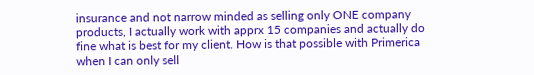insurance and not narrow minded as selling only ONE company products, I actually work with apprx 15 companies and actually do fine what is best for my client. How is that possible with Primerica when I can only sell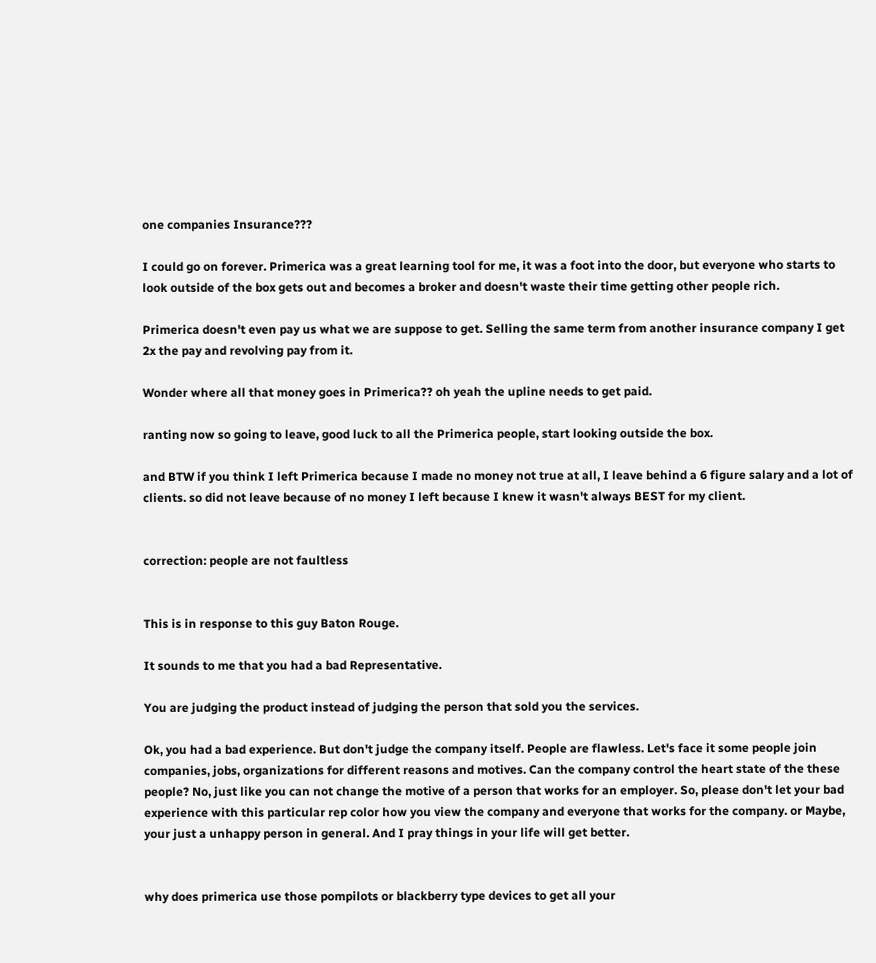one companies Insurance???

I could go on forever. Primerica was a great learning tool for me, it was a foot into the door, but everyone who starts to look outside of the box gets out and becomes a broker and doesn't waste their time getting other people rich.

Primerica doesn't even pay us what we are suppose to get. Selling the same term from another insurance company I get 2x the pay and revolving pay from it.

Wonder where all that money goes in Primerica?? oh yeah the upline needs to get paid.

ranting now so going to leave, good luck to all the Primerica people, start looking outside the box.

and BTW if you think I left Primerica because I made no money not true at all, I leave behind a 6 figure salary and a lot of clients. so did not leave because of no money I left because I knew it wasn't always BEST for my client.


correction: people are not faultless


This is in response to this guy Baton Rouge.

It sounds to me that you had a bad Representative.

You are judging the product instead of judging the person that sold you the services.

Ok, you had a bad experience. But don't judge the company itself. People are flawless. Let's face it some people join companies, jobs, organizations for different reasons and motives. Can the company control the heart state of the these people? No, just like you can not change the motive of a person that works for an employer. So, please don't let your bad experience with this particular rep color how you view the company and everyone that works for the company. or Maybe, your just a unhappy person in general. And I pray things in your life will get better.


why does primerica use those pompilots or blackberry type devices to get all your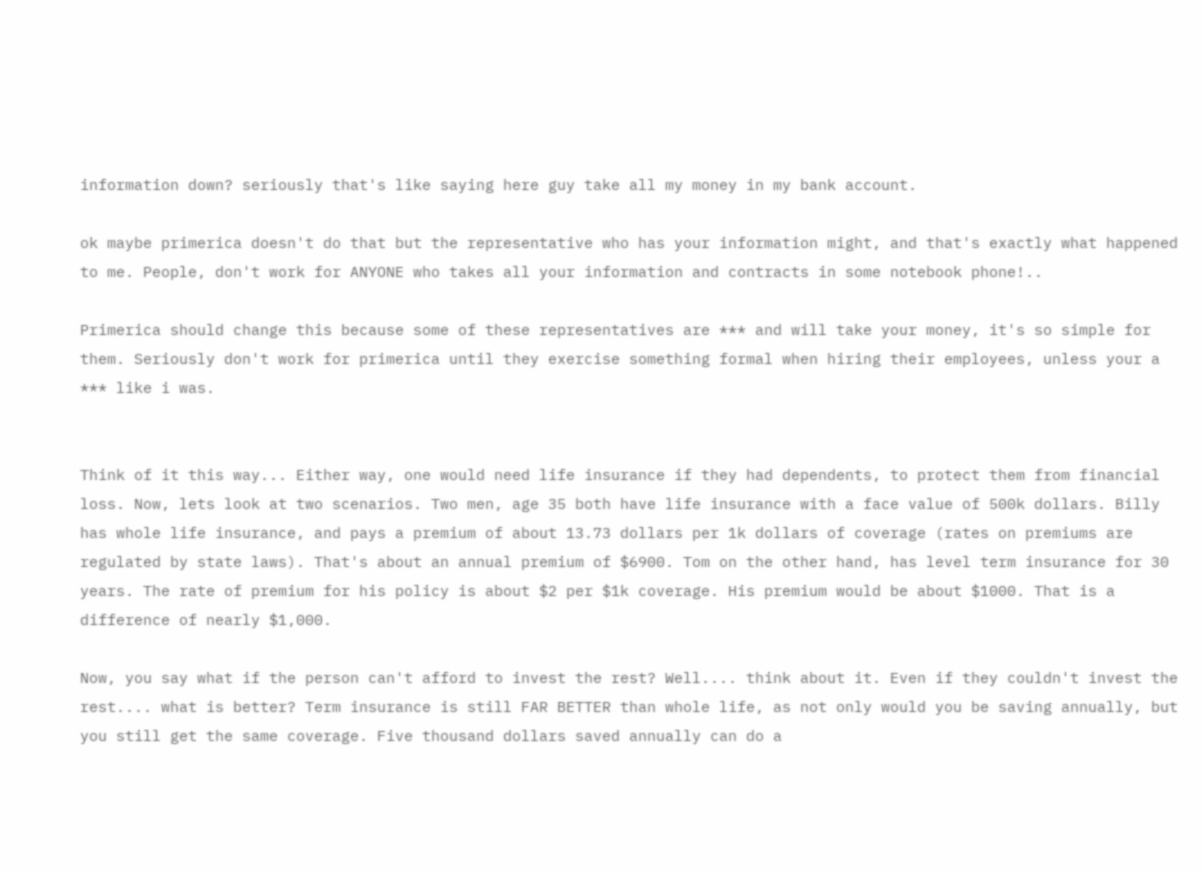information down? seriously that's like saying here guy take all my money in my bank account.

ok maybe primerica doesn't do that but the representative who has your information might, and that's exactly what happened to me. People, don't work for ANYONE who takes all your information and contracts in some notebook phone!..

Primerica should change this because some of these representatives are *** and will take your money, it's so simple for them. Seriously don't work for primerica until they exercise something formal when hiring their employees, unless your a *** like i was.


Think of it this way... Either way, one would need life insurance if they had dependents, to protect them from financial loss. Now, lets look at two scenarios. Two men, age 35 both have life insurance with a face value of 500k dollars. Billy has whole life insurance, and pays a premium of about 13.73 dollars per 1k dollars of coverage (rates on premiums are regulated by state laws). That's about an annual premium of $6900. Tom on the other hand, has level term insurance for 30 years. The rate of premium for his policy is about $2 per $1k coverage. His premium would be about $1000. That is a difference of nearly $1,000.

Now, you say what if the person can't afford to invest the rest? Well.... think about it. Even if they couldn't invest the rest.... what is better? Term insurance is still FAR BETTER than whole life, as not only would you be saving annually, but you still get the same coverage. Five thousand dollars saved annually can do a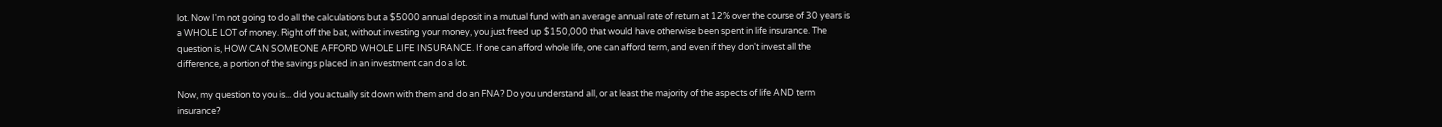lot. Now I'm not going to do all the calculations but a $5000 annual deposit in a mutual fund with an average annual rate of return at 12% over the course of 30 years is a WHOLE LOT of money. Right off the bat, without investing your money, you just freed up $150,000 that would have otherwise been spent in life insurance. The question is, HOW CAN SOMEONE AFFORD WHOLE LIFE INSURANCE. If one can afford whole life, one can afford term, and even if they don't invest all the difference, a portion of the savings placed in an investment can do a lot.

Now, my question to you is... did you actually sit down with them and do an FNA? Do you understand all, or at least the majority of the aspects of life AND term insurance?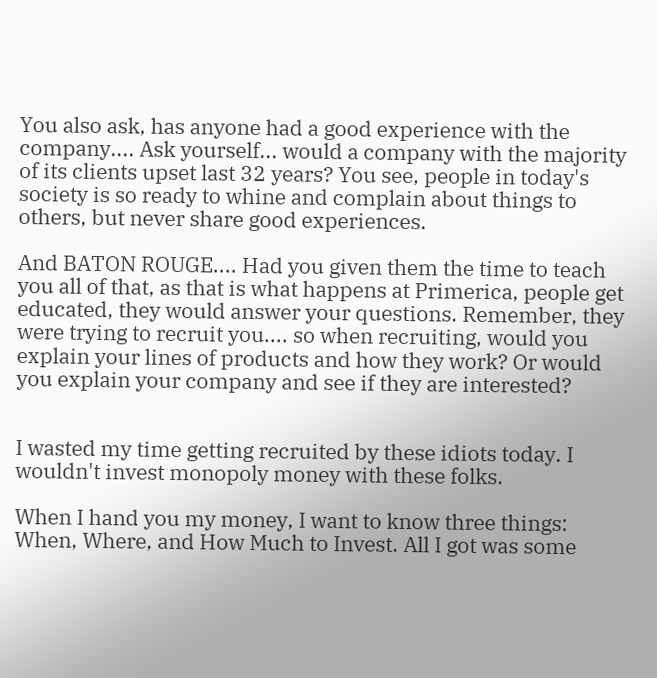You also ask, has anyone had a good experience with the company.... Ask yourself... would a company with the majority of its clients upset last 32 years? You see, people in today's society is so ready to whine and complain about things to others, but never share good experiences.

And BATON ROUGE.... Had you given them the time to teach you all of that, as that is what happens at Primerica, people get educated, they would answer your questions. Remember, they were trying to recruit you.... so when recruiting, would you explain your lines of products and how they work? Or would you explain your company and see if they are interested?


I wasted my time getting recruited by these idiots today. I wouldn't invest monopoly money with these folks.

When I hand you my money, I want to know three things: When, Where, and How Much to Invest. All I got was some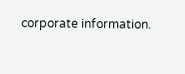corporate information.